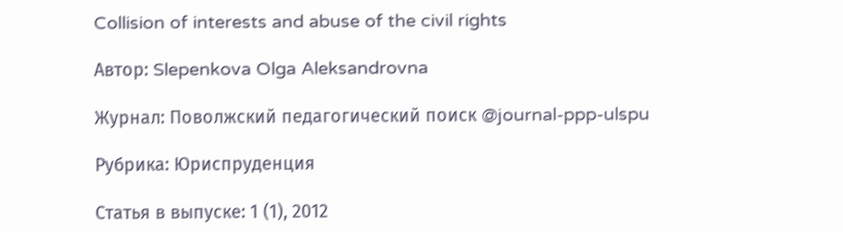Collision of interests and abuse of the civil rights

Автор: Slepenkova Olga Aleksandrovna

Журнал: Поволжский педагогический поиск @journal-ppp-ulspu

Рубрика: Юриспруденция

Статья в выпуске: 1 (1), 2012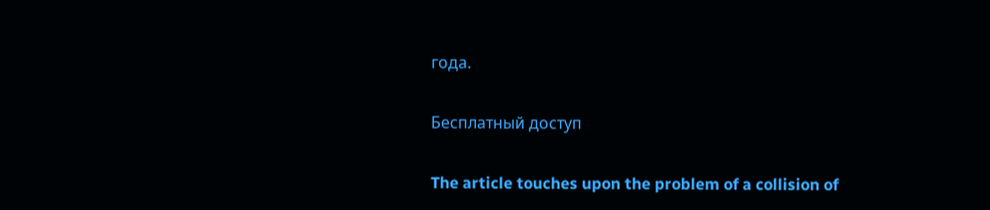года.

Бесплатный доступ

The article touches upon the problem of a collision of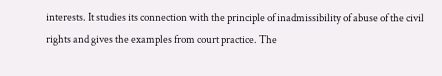interests. It studies its connection with the principle of inadmissibility of abuse of the civil rights and gives the examples from court practice. The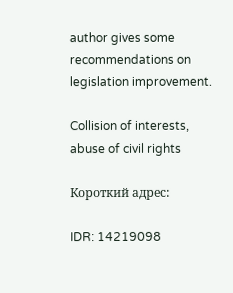author gives some recommendations on legislation improvement.

Collision of interests, abuse of civil rights

Короткий адрес:

IDR: 14219098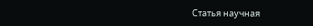Статья научная